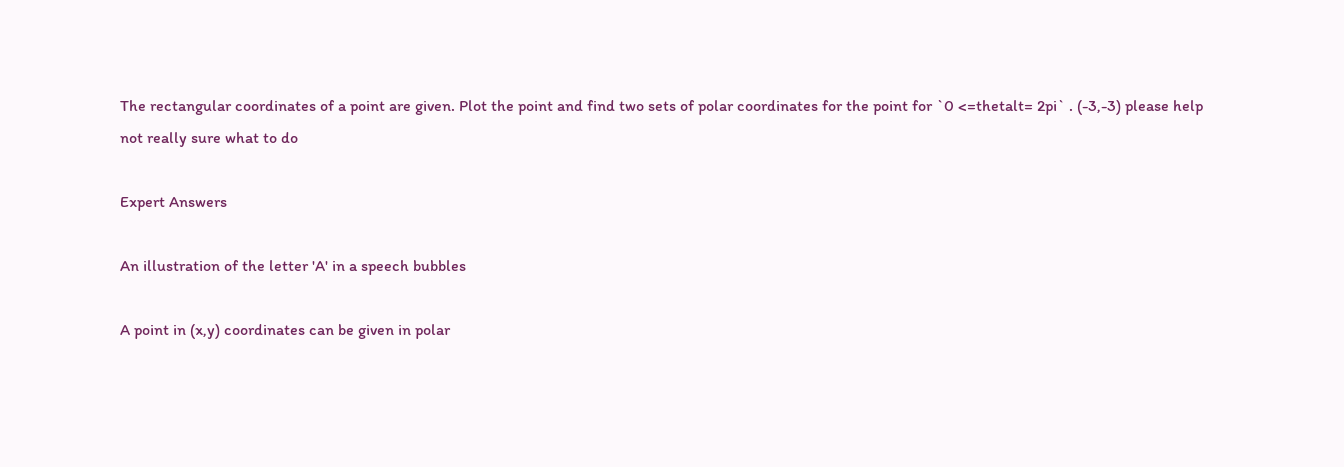The rectangular coordinates of a point are given. Plot the point and find two sets of polar coordinates for the point for `0 <=thetalt= 2pi` . (-3,-3) please help not really sure what to do

Expert Answers

An illustration of the letter 'A' in a speech bubbles

A point in (x,y) coordinates can be given in polar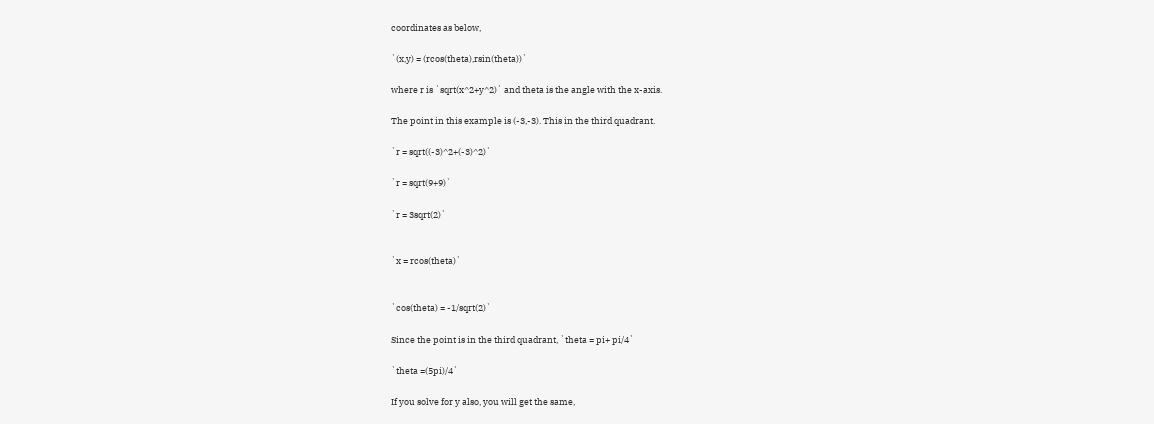coordinates as below,

`(x,y) = (rcos(theta),rsin(theta))`

where r is `sqrt(x^2+y^2)` and theta is the angle with the x-axis.

The point in this example is (-3,-3). This in the third quadrant.

`r = sqrt((-3)^2+(-3)^2)`

`r = sqrt(9+9)`

`r = 3sqrt(2)`


`x = rcos(theta)`


`cos(theta) = -1/sqrt(2)`

Since the point is in the third quadrant, `theta = pi+ pi/4`

`theta =(5pi)/4`

If you solve for y also, you will get the same,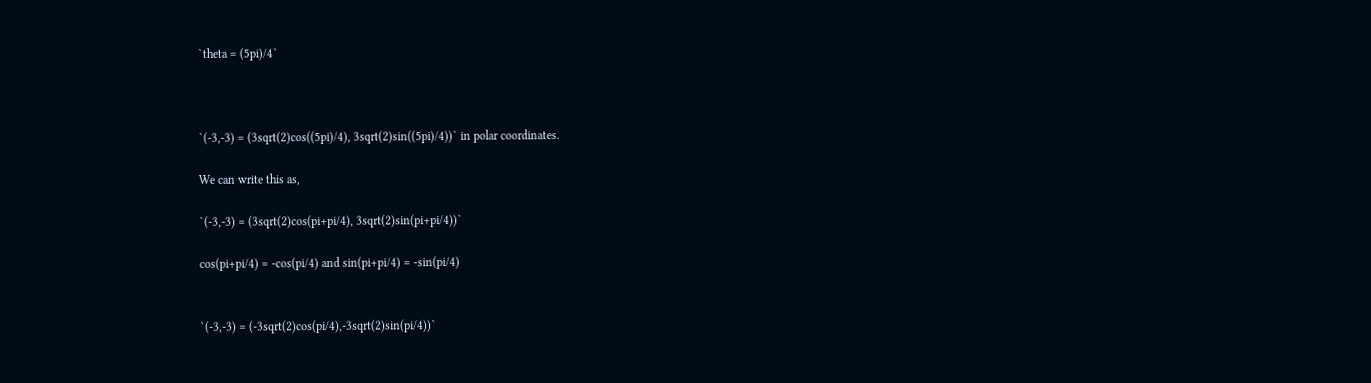`theta = (5pi)/4`



`(-3,-3) = (3sqrt(2)cos((5pi)/4), 3sqrt(2)sin((5pi)/4))` in polar coordinates.

We can write this as,

`(-3,-3) = (3sqrt(2)cos(pi+pi/4), 3sqrt(2)sin(pi+pi/4))`

cos(pi+pi/4) = -cos(pi/4) and sin(pi+pi/4) = -sin(pi/4)


`(-3,-3) = (-3sqrt(2)cos(pi/4),-3sqrt(2)sin(pi/4))`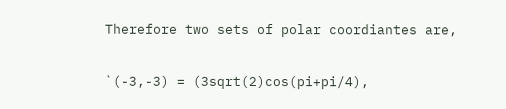Therefore two sets of polar coordiantes are,

`(-3,-3) = (3sqrt(2)cos(pi+pi/4),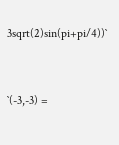3sqrt(2)sin(pi+pi/4))`


`(-3,-3) =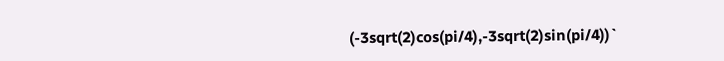(-3sqrt(2)cos(pi/4),-3sqrt(2)sin(pi/4))`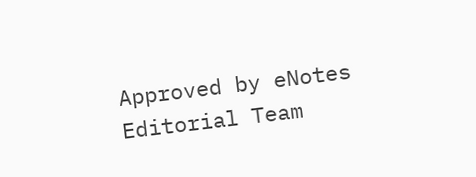Approved by eNotes Editorial Team